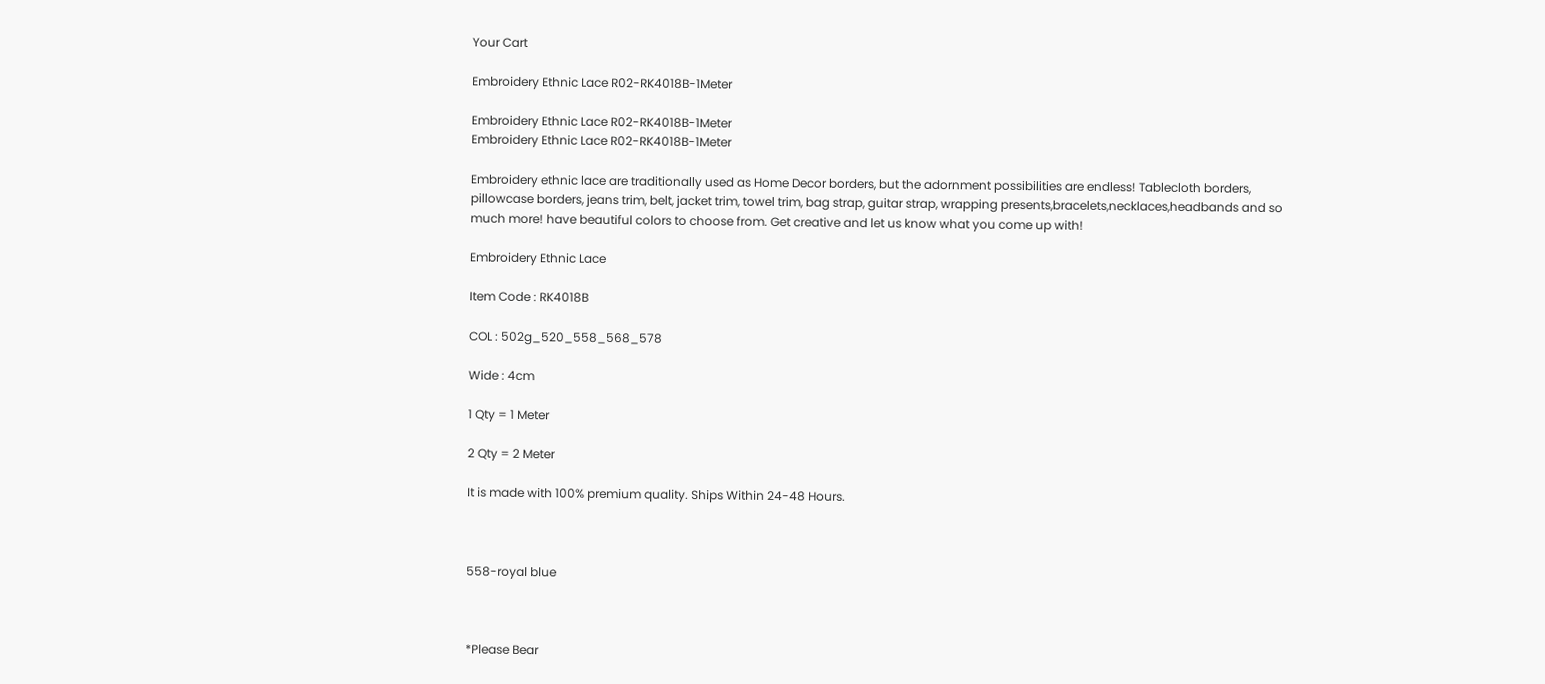Your Cart

Embroidery Ethnic Lace R02-RK4018B-1Meter

Embroidery Ethnic Lace R02-RK4018B-1Meter
Embroidery Ethnic Lace R02-RK4018B-1Meter

Embroidery ethnic lace are traditionally used as Home Decor borders, but the adornment possibilities are endless! Tablecloth borders, pillowcase borders, jeans trim, belt, jacket trim, towel trim, bag strap, guitar strap, wrapping presents,bracelets,necklaces,headbands and so much more! have beautiful colors to choose from. Get creative and let us know what you come up with!

Embroidery Ethnic Lace

Item Code : RK4018B

COL : 502g_520_558_568_578

Wide : 4cm

1 Qty = 1 Meter

2 Qty = 2 Meter

It is made with 100% premium quality. Ships Within 24-48 Hours.



558-royal blue



*Please Bear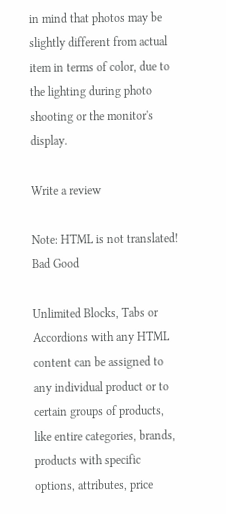in mind that photos may be slightly different from actual item in terms of color, due to the lighting during photo shooting or the monitor's display.

Write a review

Note: HTML is not translated!
Bad Good

Unlimited Blocks, Tabs or Accordions with any HTML content can be assigned to any individual product or to certain groups of products, like entire categories, brands, products with specific options, attributes, price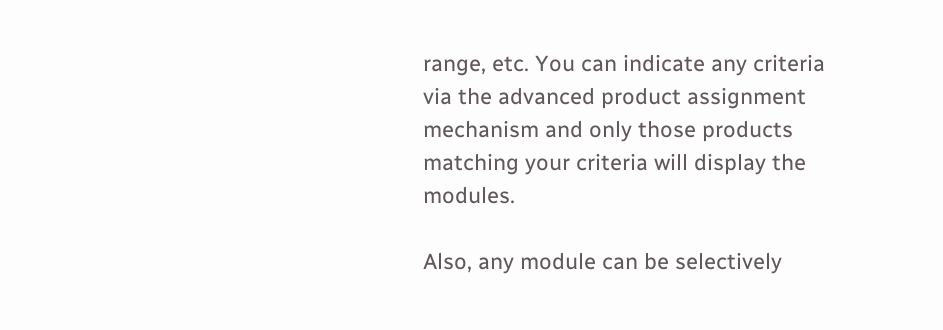range, etc. You can indicate any criteria via the advanced product assignment mechanism and only those products matching your criteria will display the modules.

Also, any module can be selectively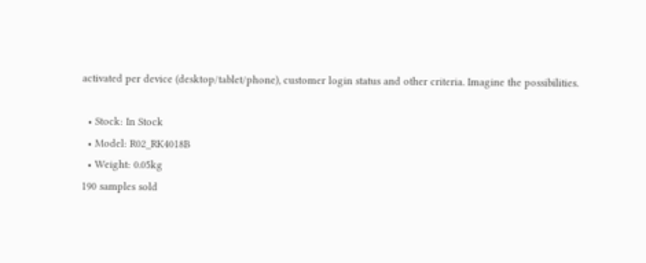activated per device (desktop/tablet/phone), customer login status and other criteria. Imagine the possibilities.

  • Stock: In Stock
  • Model: R02_RK4018B
  • Weight: 0.05kg
190 samples sold